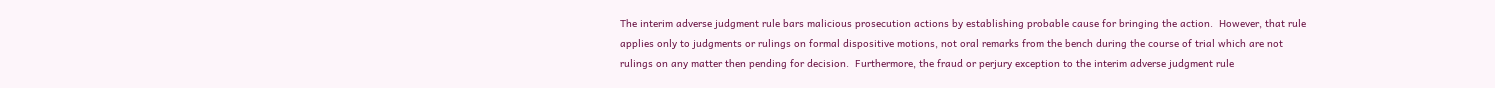The interim adverse judgment rule bars malicious prosecution actions by establishing probable cause for bringing the action.  However, that rule applies only to judgments or rulings on formal dispositive motions, not oral remarks from the bench during the course of trial which are not rulings on any matter then pending for decision.  Furthermore, the fraud or perjury exception to the interim adverse judgment rule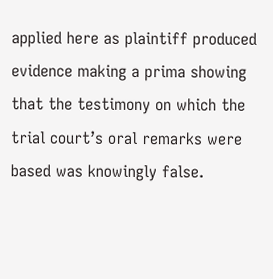applied here as plaintiff produced evidence making a prima showing that the testimony on which the trial court’s oral remarks were based was knowingly false.